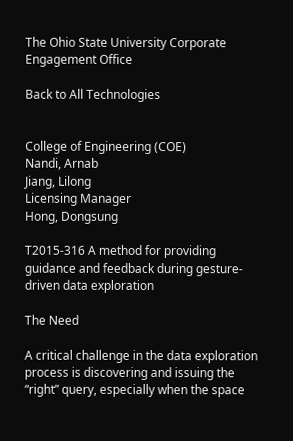The Ohio State University Corporate Engagement Office

Back to All Technologies


College of Engineering (COE)
Nandi, Arnab
Jiang, Lilong
Licensing Manager
Hong, Dongsung

T2015-316 A method for providing guidance and feedback during gesture-driven data exploration

The Need

A critical challenge in the data exploration process is discovering and issuing the “right” query, especially when the space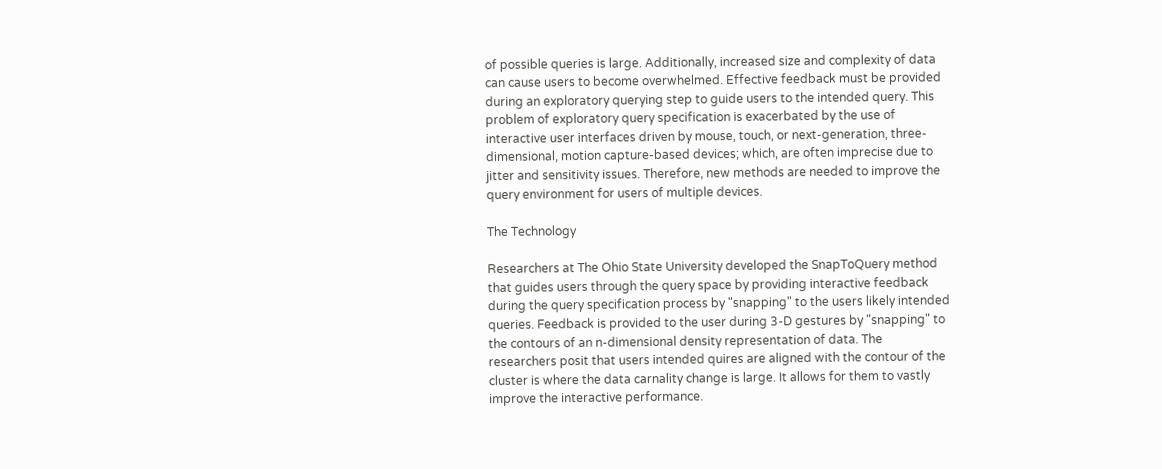of possible queries is large. Additionally, increased size and complexity of data can cause users to become overwhelmed. Effective feedback must be provided during an exploratory querying step to guide users to the intended query. This problem of exploratory query specification is exacerbated by the use of interactive user interfaces driven by mouse, touch, or next-generation, three-dimensional, motion capture-based devices; which, are often imprecise due to jitter and sensitivity issues. Therefore, new methods are needed to improve the query environment for users of multiple devices.

The Technology

Researchers at The Ohio State University developed the SnapToQuery method that guides users through the query space by providing interactive feedback during the query specification process by "snapping" to the users likely intended queries. Feedback is provided to the user during 3-D gestures by "snapping" to the contours of an n-dimensional density representation of data. The researchers posit that users intended quires are aligned with the contour of the cluster is where the data carnality change is large. It allows for them to vastly improve the interactive performance.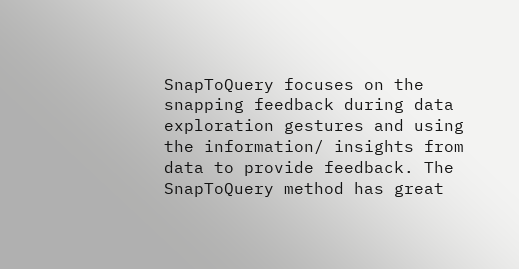SnapToQuery focuses on the snapping feedback during data exploration gestures and using the information/ insights from data to provide feedback. The SnapToQuery method has great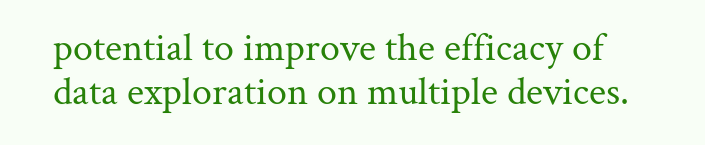potential to improve the efficacy of data exploration on multiple devices.